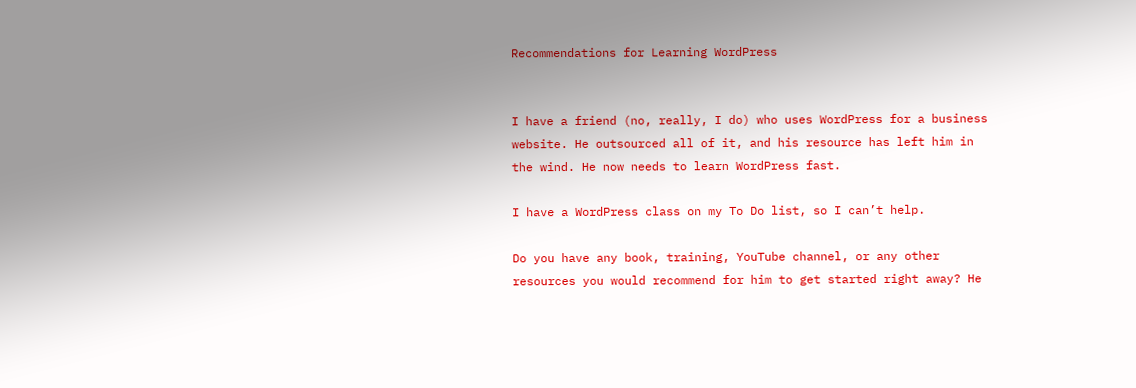Recommendations for Learning WordPress


I have a friend (no, really, I do) who uses WordPress for a business website. He outsourced all of it, and his resource has left him in the wind. He now needs to learn WordPress fast.

I have a WordPress class on my To Do list, so I can’t help.

Do you have any book, training, YouTube channel, or any other resources you would recommend for him to get started right away? He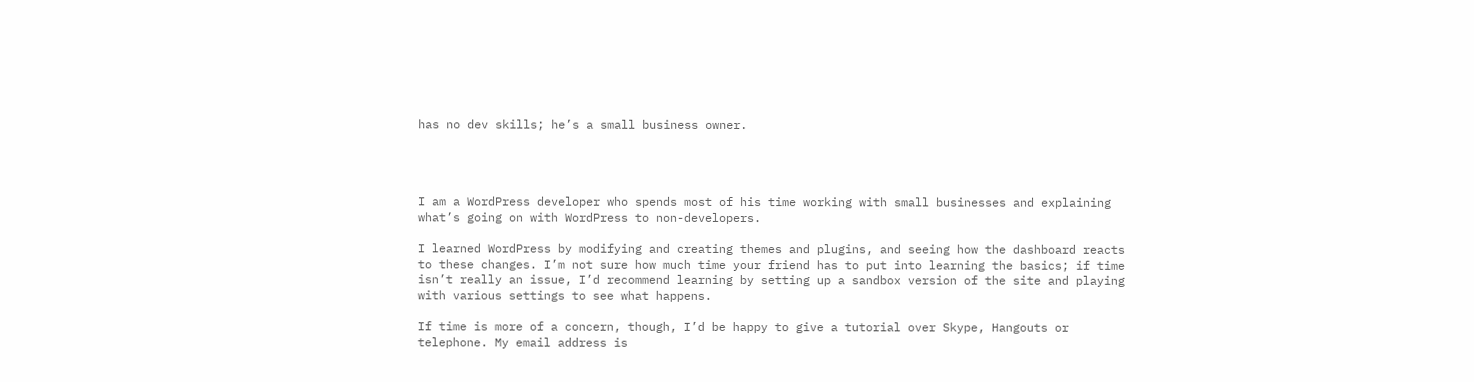has no dev skills; he’s a small business owner.




I am a WordPress developer who spends most of his time working with small businesses and explaining what’s going on with WordPress to non-developers.

I learned WordPress by modifying and creating themes and plugins, and seeing how the dashboard reacts to these changes. I’m not sure how much time your friend has to put into learning the basics; if time isn’t really an issue, I’d recommend learning by setting up a sandbox version of the site and playing with various settings to see what happens.

If time is more of a concern, though, I’d be happy to give a tutorial over Skype, Hangouts or telephone. My email address is